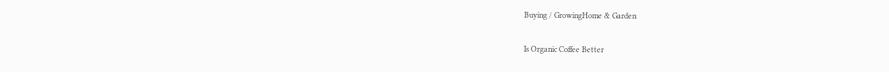Buying / GrowingHome & Garden

Is Organic Coffee Better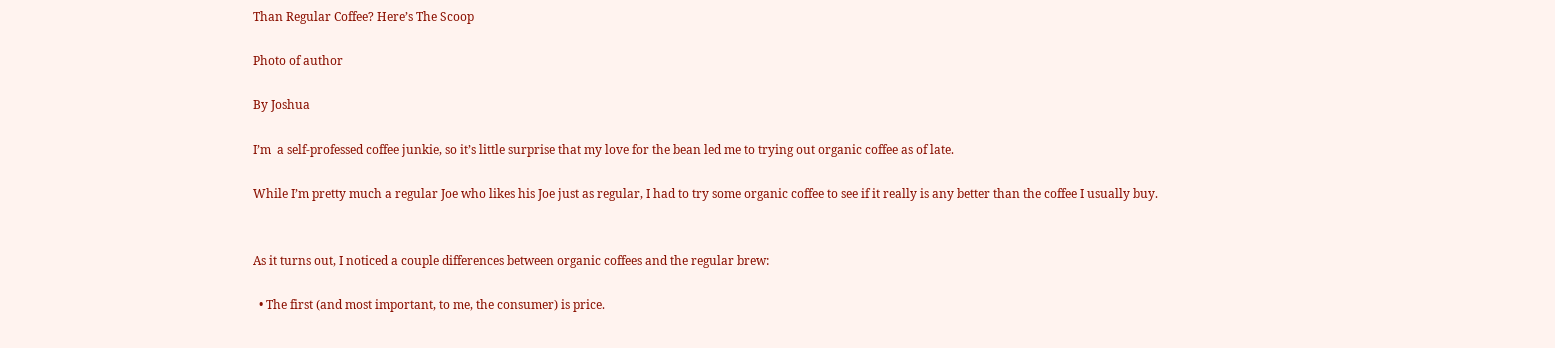Than Regular Coffee? Here’s The Scoop

Photo of author

By Joshua

I’m  a self-professed coffee junkie, so it’s little surprise that my love for the bean led me to trying out organic coffee as of late.

While I’m pretty much a regular Joe who likes his Joe just as regular, I had to try some organic coffee to see if it really is any better than the coffee I usually buy.


As it turns out, I noticed a couple differences between organic coffees and the regular brew:

  • The first (and most important, to me, the consumer) is price.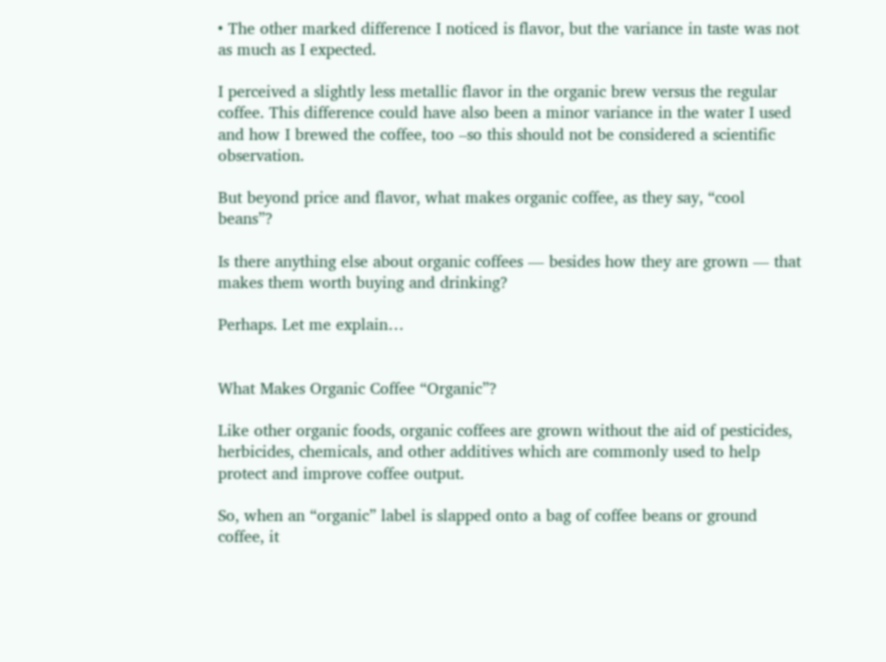• The other marked difference I noticed is flavor, but the variance in taste was not as much as I expected.

I perceived a slightly less metallic flavor in the organic brew versus the regular coffee. This difference could have also been a minor variance in the water I used and how I brewed the coffee, too –so this should not be considered a scientific observation.

But beyond price and flavor, what makes organic coffee, as they say, “cool beans”?

Is there anything else about organic coffees — besides how they are grown — that makes them worth buying and drinking?

Perhaps. Let me explain…


What Makes Organic Coffee “Organic”?

Like other organic foods, organic coffees are grown without the aid of pesticides, herbicides, chemicals, and other additives which are commonly used to help protect and improve coffee output.

So, when an “organic” label is slapped onto a bag of coffee beans or ground coffee, it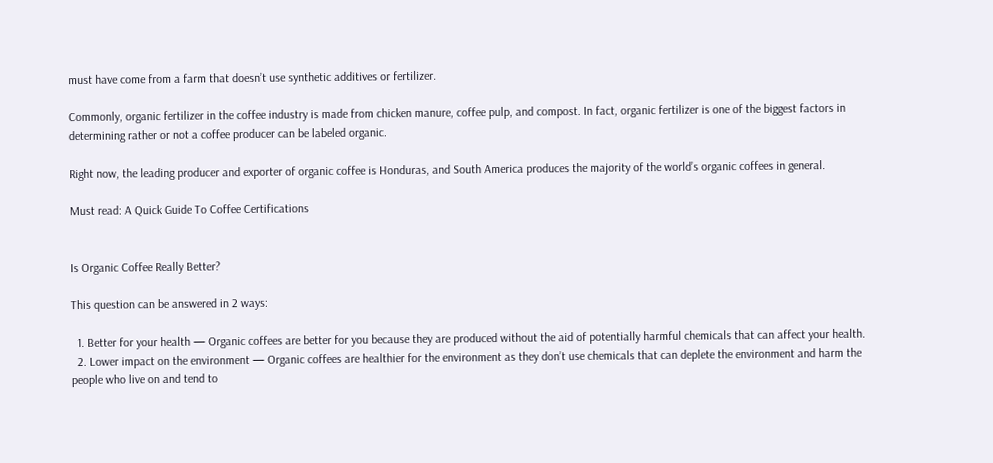must have come from a farm that doesn’t use synthetic additives or fertilizer.

Commonly, organic fertilizer in the coffee industry is made from chicken manure, coffee pulp, and compost. In fact, organic fertilizer is one of the biggest factors in determining rather or not a coffee producer can be labeled organic.

Right now, the leading producer and exporter of organic coffee is Honduras, and South America produces the majority of the world’s organic coffees in general.

Must read: A Quick Guide To Coffee Certifications


Is Organic Coffee Really Better?

This question can be answered in 2 ways:

  1. Better for your health — Organic coffees are better for you because they are produced without the aid of potentially harmful chemicals that can affect your health.
  2. Lower impact on the environment — Organic coffees are healthier for the environment as they don’t use chemicals that can deplete the environment and harm the people who live on and tend to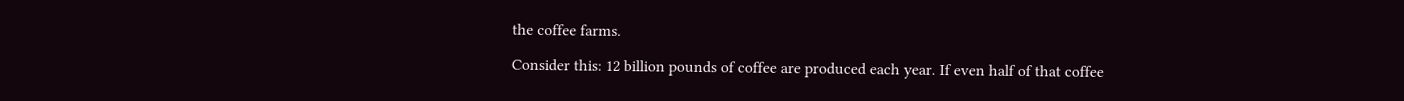the coffee farms.

Consider this: 12 billion pounds of coffee are produced each year. If even half of that coffee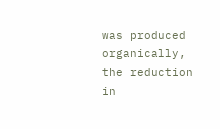was produced organically, the reduction in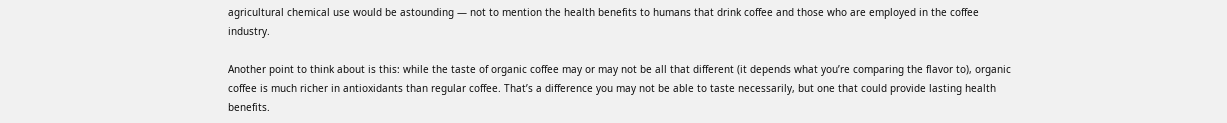agricultural chemical use would be astounding — not to mention the health benefits to humans that drink coffee and those who are employed in the coffee industry.

Another point to think about is this: while the taste of organic coffee may or may not be all that different (it depends what you’re comparing the flavor to), organic coffee is much richer in antioxidants than regular coffee. That’s a difference you may not be able to taste necessarily, but one that could provide lasting health benefits.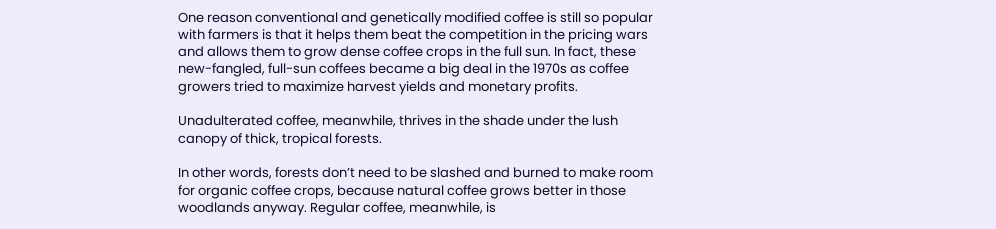One reason conventional and genetically modified coffee is still so popular with farmers is that it helps them beat the competition in the pricing wars and allows them to grow dense coffee crops in the full sun. In fact, these new-fangled, full-sun coffees became a big deal in the 1970s as coffee growers tried to maximize harvest yields and monetary profits.

Unadulterated coffee, meanwhile, thrives in the shade under the lush canopy of thick, tropical forests.

In other words, forests don’t need to be slashed and burned to make room for organic coffee crops, because natural coffee grows better in those woodlands anyway. Regular coffee, meanwhile, is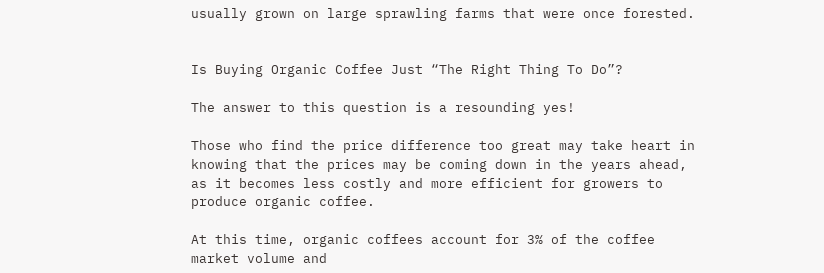usually grown on large sprawling farms that were once forested.


Is Buying Organic Coffee Just “The Right Thing To Do”?

The answer to this question is a resounding yes!

Those who find the price difference too great may take heart in knowing that the prices may be coming down in the years ahead, as it becomes less costly and more efficient for growers to produce organic coffee.

At this time, organic coffees account for 3% of the coffee market volume and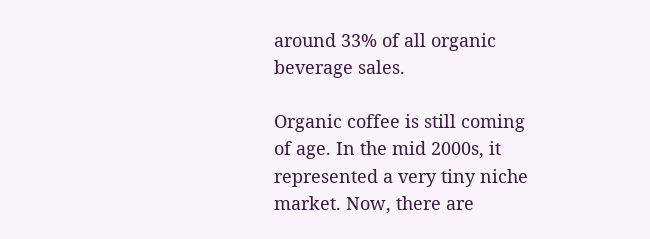around 33% of all organic beverage sales.

Organic coffee is still coming of age. In the mid 2000s, it represented a very tiny niche market. Now, there are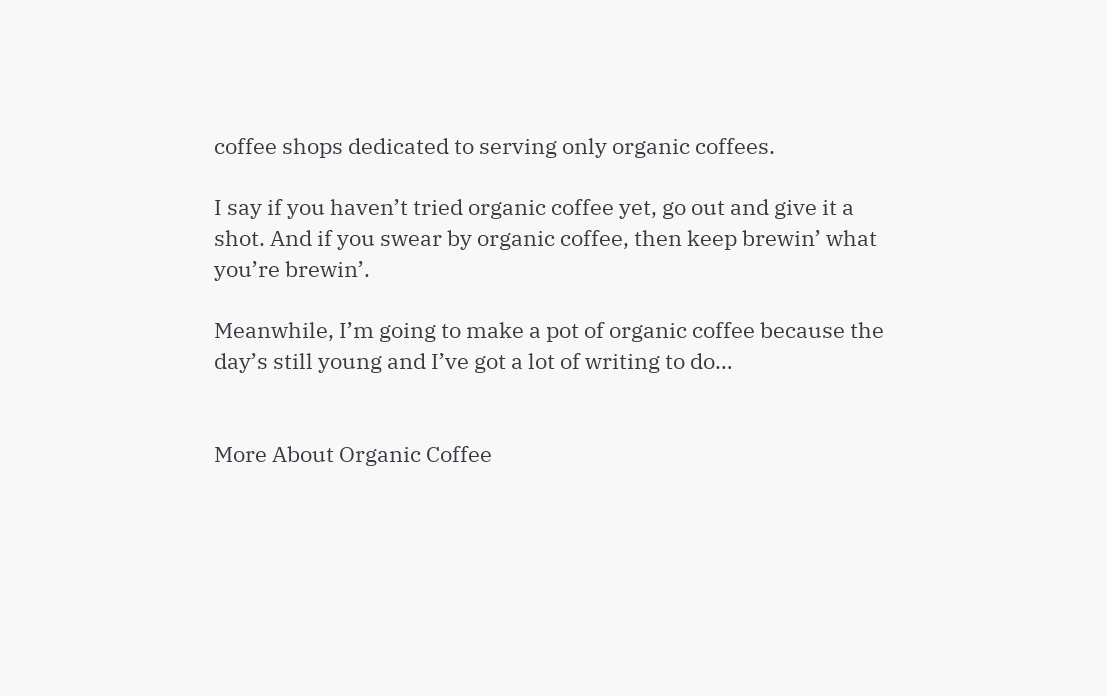coffee shops dedicated to serving only organic coffees.

I say if you haven’t tried organic coffee yet, go out and give it a shot. And if you swear by organic coffee, then keep brewin’ what you’re brewin’.

Meanwhile, I’m going to make a pot of organic coffee because the day’s still young and I’ve got a lot of writing to do…


More About Organic Coffee